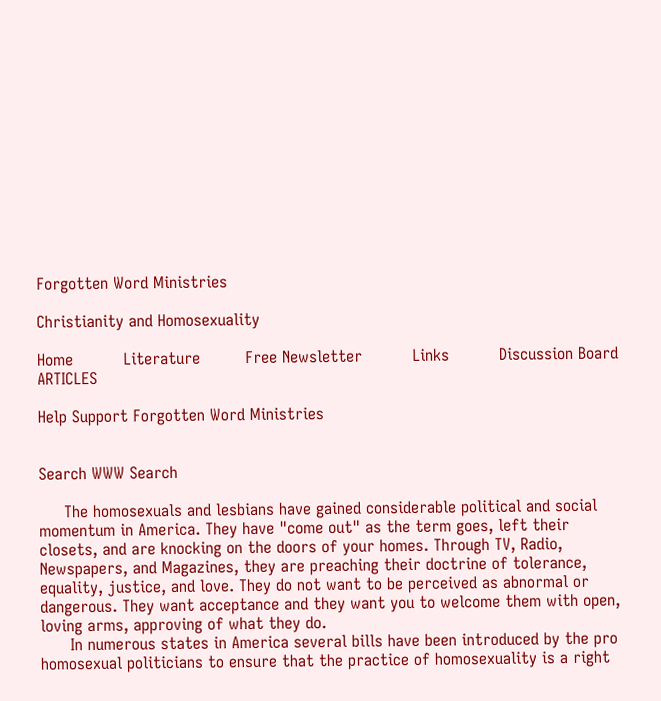Forgotten Word Ministries

Christianity and Homosexuality

Home          Literature         Free Newsletter          Links          Discussion Board          ARTICLES

Help Support Forgotten Word Ministries


Search WWW Search

     The homosexuals and lesbians have gained considerable political and social momentum in America. They have "come out" as the term goes, left their closets, and are knocking on the doors of your homes. Through TV, Radio, Newspapers, and Magazines, they are preaching their doctrine of tolerance, equality, justice, and love. They do not want to be perceived as abnormal or dangerous. They want acceptance and they want you to welcome them with open, loving arms, approving of what they do.
      In numerous states in America several bills have been introduced by the pro homosexual politicians to ensure that the practice of homosexuality is a right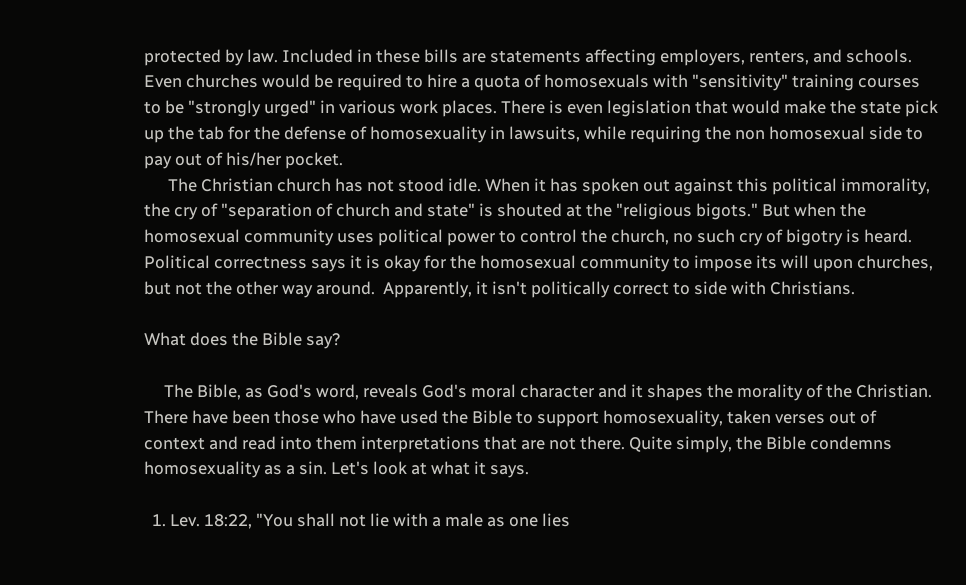protected by law. Included in these bills are statements affecting employers, renters, and schools. Even churches would be required to hire a quota of homosexuals with "sensitivity" training courses to be "strongly urged" in various work places. There is even legislation that would make the state pick up the tab for the defense of homosexuality in lawsuits, while requiring the non homosexual side to pay out of his/her pocket.
      The Christian church has not stood idle. When it has spoken out against this political immorality, the cry of "separation of church and state" is shouted at the "religious bigots." But when the homosexual community uses political power to control the church, no such cry of bigotry is heard.  Political correctness says it is okay for the homosexual community to impose its will upon churches, but not the other way around.  Apparently, it isn't politically correct to side with Christians.

What does the Bible say?

     The Bible, as God's word, reveals God's moral character and it shapes the morality of the Christian. There have been those who have used the Bible to support homosexuality, taken verses out of context and read into them interpretations that are not there. Quite simply, the Bible condemns homosexuality as a sin. Let's look at what it says.

  1. Lev. 18:22, "You shall not lie with a male as one lies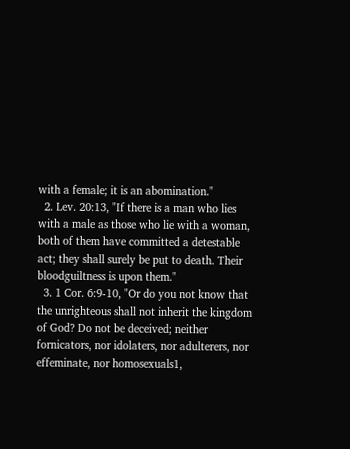with a female; it is an abomination."
  2. Lev. 20:13, "If there is a man who lies with a male as those who lie with a woman, both of them have committed a detestable act; they shall surely be put to death. Their bloodguiltness is upon them."
  3. 1 Cor. 6:9-10, "Or do you not know that the unrighteous shall not inherit the kingdom of God? Do not be deceived; neither fornicators, nor idolaters, nor adulterers, nor effeminate, nor homosexuals1,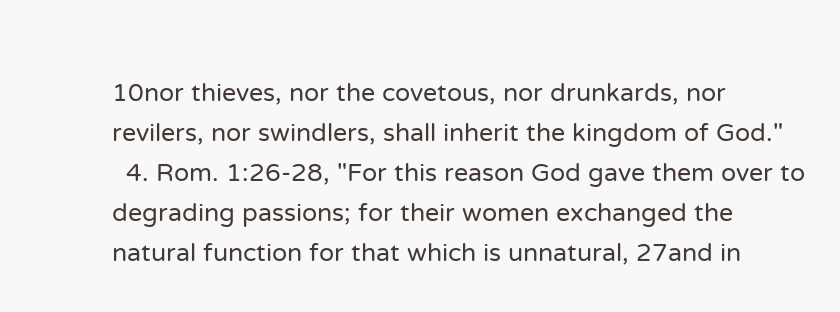10nor thieves, nor the covetous, nor drunkards, nor revilers, nor swindlers, shall inherit the kingdom of God."
  4. Rom. 1:26-28, "For this reason God gave them over to degrading passions; for their women exchanged the natural function for that which is unnatural, 27and in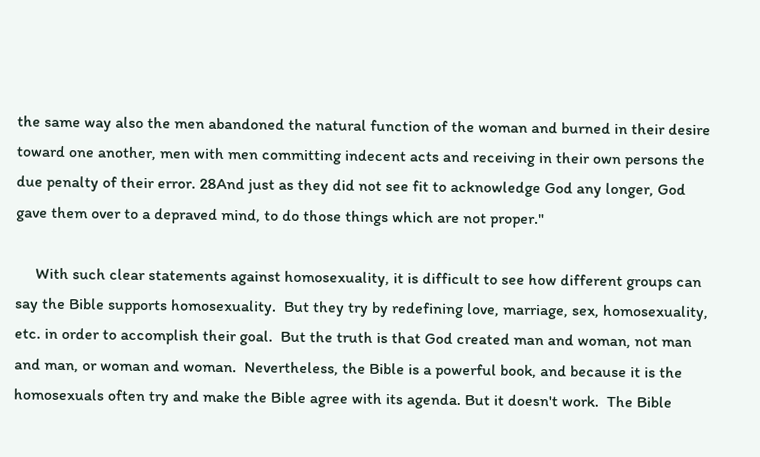the same way also the men abandoned the natural function of the woman and burned in their desire toward one another, men with men committing indecent acts and receiving in their own persons the due penalty of their error. 28And just as they did not see fit to acknowledge God any longer, God gave them over to a depraved mind, to do those things which are not proper."

     With such clear statements against homosexuality, it is difficult to see how different groups can say the Bible supports homosexuality.  But they try by redefining love, marriage, sex, homosexuality, etc. in order to accomplish their goal.  But the truth is that God created man and woman, not man and man, or woman and woman.  Nevertheless, the Bible is a powerful book, and because it is the homosexuals often try and make the Bible agree with its agenda. But it doesn't work.  The Bible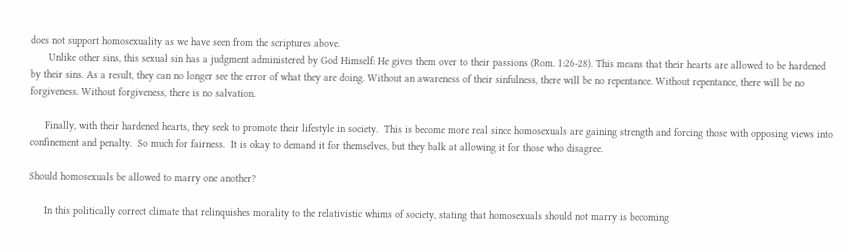does not support homosexuality as we have seen from the scriptures above.
      Unlike other sins, this sexual sin has a judgment administered by God Himself: He gives them over to their passions (Rom. 1:26-28). This means that their hearts are allowed to be hardened by their sins. As a result, they can no longer see the error of what they are doing. Without an awareness of their sinfulness, there will be no repentance. Without repentance, there will be no forgiveness. Without forgiveness, there is no salvation.

     Finally, with their hardened hearts, they seek to promote their lifestyle in society.  This is become more real since homosexuals are gaining strength and forcing those with opposing views into confinement and penalty.  So much for fairness.  It is okay to demand it for themselves, but they balk at allowing it for those who disagree.

Should homosexuals be allowed to marry one another?

     In this politically correct climate that relinquishes morality to the relativistic whims of society, stating that homosexuals should not marry is becoming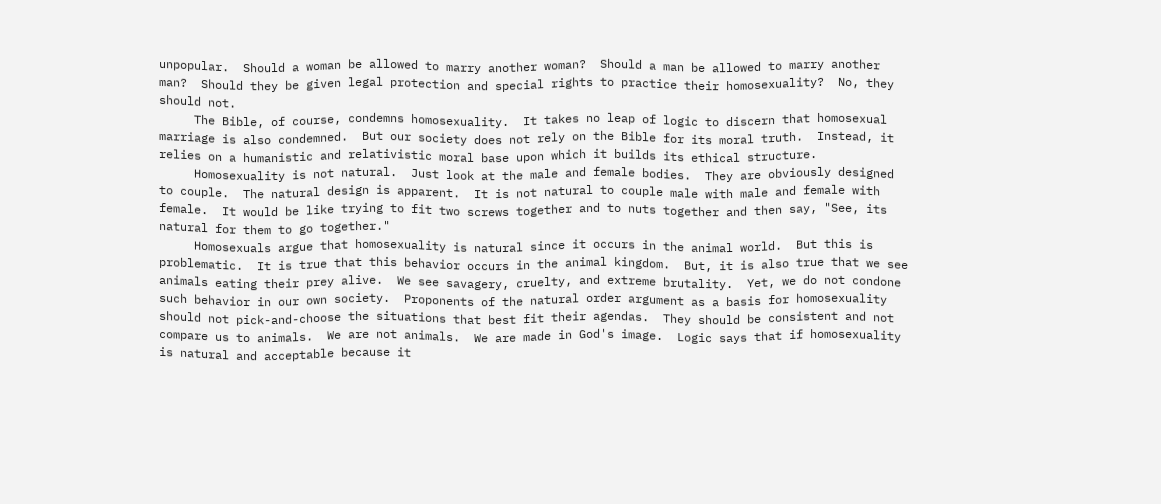unpopular.  Should a woman be allowed to marry another woman?  Should a man be allowed to marry another man?  Should they be given legal protection and special rights to practice their homosexuality?  No, they should not.
     The Bible, of course, condemns homosexuality.  It takes no leap of logic to discern that homosexual marriage is also condemned.  But our society does not rely on the Bible for its moral truth.  Instead, it relies on a humanistic and relativistic moral base upon which it builds its ethical structure.
     Homosexuality is not natural.  Just look at the male and female bodies.  They are obviously designed to couple.  The natural design is apparent.  It is not natural to couple male with male and female with female.  It would be like trying to fit two screws together and to nuts together and then say, "See, its natural for them to go together."
     Homosexuals argue that homosexuality is natural since it occurs in the animal world.  But this is problematic.  It is true that this behavior occurs in the animal kingdom.  But, it is also true that we see animals eating their prey alive.  We see savagery, cruelty, and extreme brutality.  Yet, we do not condone such behavior in our own society.  Proponents of the natural order argument as a basis for homosexuality should not pick-and-choose the situations that best fit their agendas.  They should be consistent and not compare us to animals.  We are not animals.  We are made in God's image.  Logic says that if homosexuality is natural and acceptable because it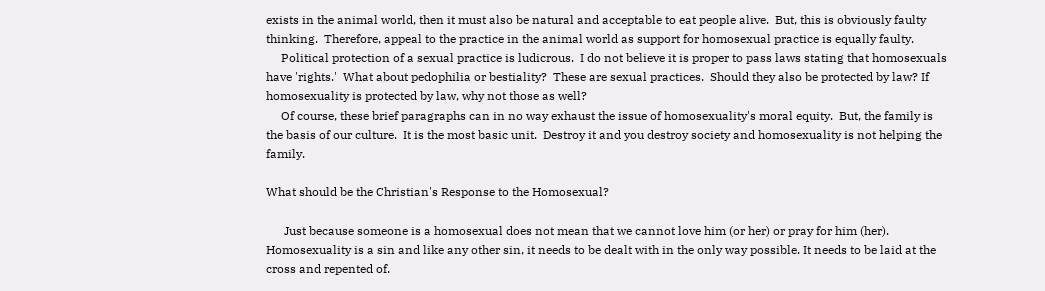exists in the animal world, then it must also be natural and acceptable to eat people alive.  But, this is obviously faulty thinking.  Therefore, appeal to the practice in the animal world as support for homosexual practice is equally faulty.
     Political protection of a sexual practice is ludicrous.  I do not believe it is proper to pass laws stating that homosexuals have 'rights.'  What about pedophilia or bestiality?  These are sexual practices.  Should they also be protected by law? If homosexuality is protected by law, why not those as well?
     Of course, these brief paragraphs can in no way exhaust the issue of homosexuality's moral equity.  But, the family is the basis of our culture.  It is the most basic unit.  Destroy it and you destroy society and homosexuality is not helping the family.

What should be the Christian's Response to the Homosexual?

      Just because someone is a homosexual does not mean that we cannot love him (or her) or pray for him (her). Homosexuality is a sin and like any other sin, it needs to be dealt with in the only way possible. It needs to be laid at the cross and repented of.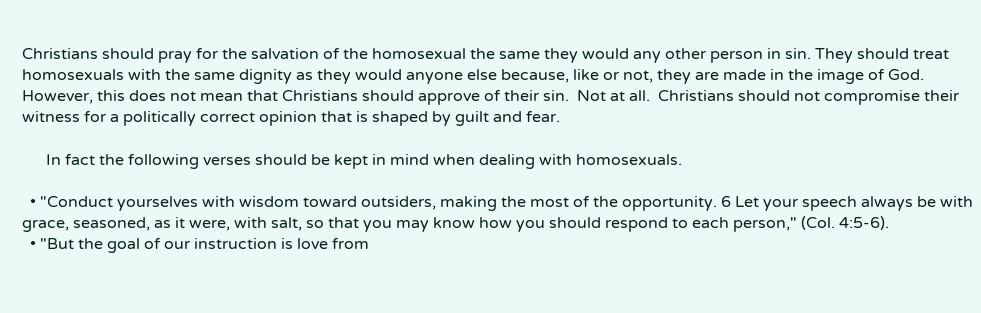Christians should pray for the salvation of the homosexual the same they would any other person in sin. They should treat homosexuals with the same dignity as they would anyone else because, like or not, they are made in the image of God.  However, this does not mean that Christians should approve of their sin.  Not at all.  Christians should not compromise their witness for a politically correct opinion that is shaped by guilt and fear.

      In fact the following verses should be kept in mind when dealing with homosexuals.

  • "Conduct yourselves with wisdom toward outsiders, making the most of the opportunity. 6 Let your speech always be with grace, seasoned, as it were, with salt, so that you may know how you should respond to each person," (Col. 4:5-6).
  • "But the goal of our instruction is love from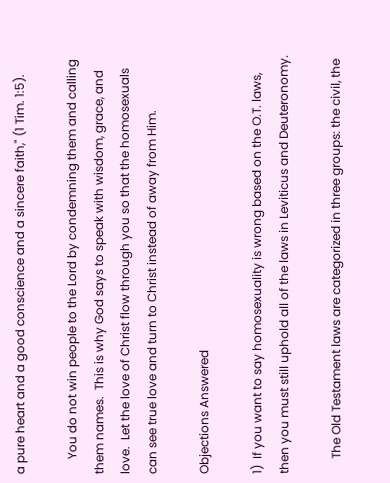a pure heart and a good conscience and a sincere faith," (1 Tim. 1:5).

     You do not win people to the Lord by condemning them and calling them names.  This is why God says to speak with wisdom, grace, and love.  Let the love of Christ flow through you so that the homosexuals can see true love and turn to Christ instead of away from Him.

Objections Answered

1)  If you want to say homosexuality is wrong based on the O.T. laws, then you must still uphold all of the laws in Leviticus and Deuteronomy.

     The Old Testament laws are categorized in three groups: the civil, the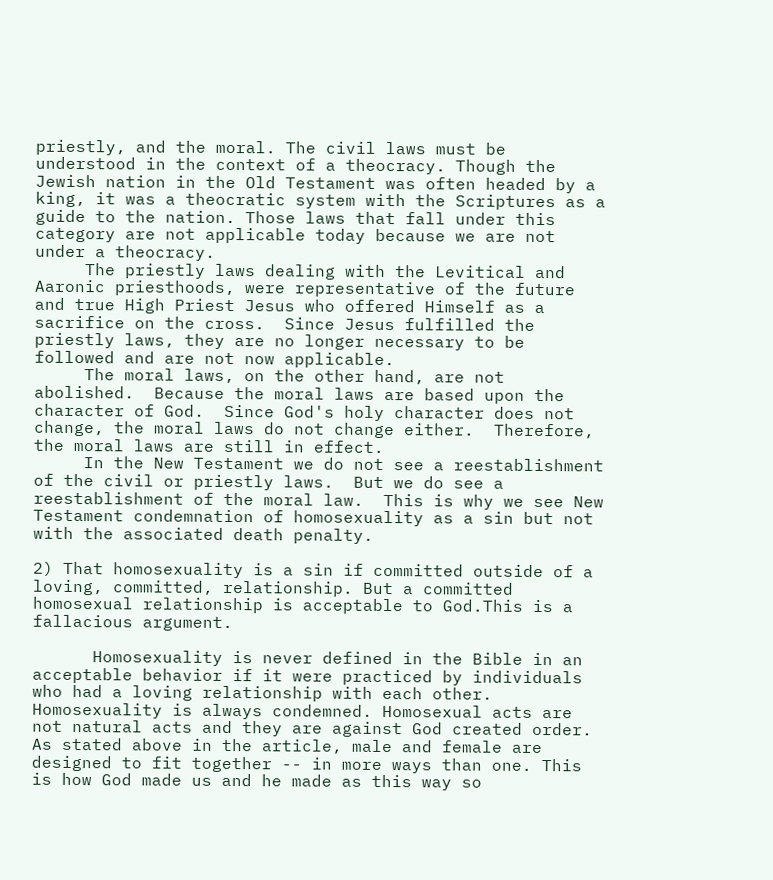priestly, and the moral. The civil laws must be understood in the context of a theocracy. Though the Jewish nation in the Old Testament was often headed by a king, it was a theocratic system with the Scriptures as a guide to the nation. Those laws that fall under this category are not applicable today because we are not under a theocracy.
     The priestly laws dealing with the Levitical and Aaronic priesthoods, were representative of the future and true High Priest Jesus who offered Himself as a sacrifice on the cross.  Since Jesus fulfilled the priestly laws, they are no longer necessary to be followed and are not now applicable.
     The moral laws, on the other hand, are not abolished.  Because the moral laws are based upon the character of God.  Since God's holy character does not change, the moral laws do not change either.  Therefore, the moral laws are still in effect.
     In the New Testament we do not see a reestablishment of the civil or priestly laws.  But we do see a reestablishment of the moral law.  This is why we see New Testament condemnation of homosexuality as a sin but not with the associated death penalty.

2) That homosexuality is a sin if committed outside of a loving, committed, relationship. But a committed homosexual relationship is acceptable to God.This is a fallacious argument.

      Homosexuality is never defined in the Bible in an acceptable behavior if it were practiced by individuals who had a loving relationship with each other.  Homosexuality is always condemned. Homosexual acts are not natural acts and they are against God created order.  As stated above in the article, male and female are designed to fit together -- in more ways than one. This is how God made us and he made as this way so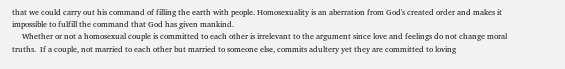that we could carry out his command of filling the earth with people. Homosexuality is an aberration from God's created order and makes it impossible to fulfill the command that God has given mankind.
     Whether or not a homosexual couple is committed to each other is irrelevant to the argument since love and feelings do not change moral truths.  If a couple, not married to each other but married to someone else, commits adultery yet they are committed to loving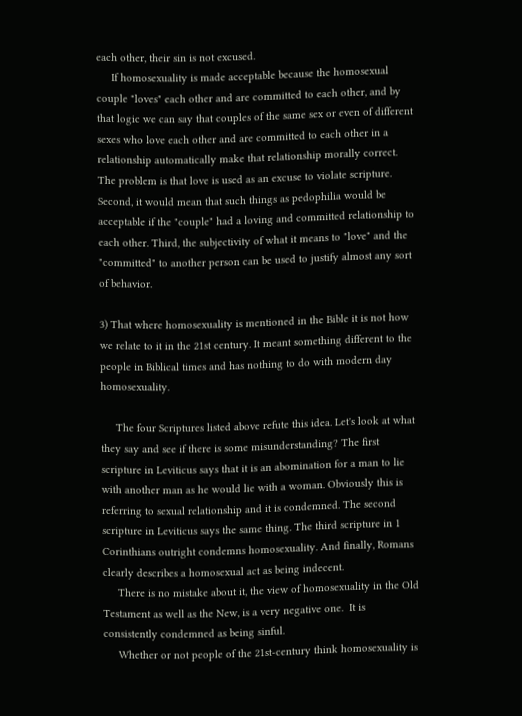each other, their sin is not excused.
     If homosexuality is made acceptable because the homosexual couple "loves" each other and are committed to each other, and by that logic we can say that couples of the same sex or even of different sexes who love each other and are committed to each other in a relationship automatically make that relationship morally correct. The problem is that love is used as an excuse to violate scripture. Second, it would mean that such things as pedophilia would be acceptable if the "couple" had a loving and committed relationship to each other. Third, the subjectivity of what it means to "love" and the "committed" to another person can be used to justify almost any sort of behavior.

3) That where homosexuality is mentioned in the Bible it is not how we relate to it in the 21st century. It meant something different to the people in Biblical times and has nothing to do with modern day homosexuality.

     The four Scriptures listed above refute this idea. Let's look at what they say and see if there is some misunderstanding? The first scripture in Leviticus says that it is an abomination for a man to lie with another man as he would lie with a woman. Obviously this is referring to sexual relationship and it is condemned. The second scripture in Leviticus says the same thing. The third scripture in 1 Corinthians outright condemns homosexuality. And finally, Romans clearly describes a homosexual act as being indecent.
     There is no mistake about it, the view of homosexuality in the Old Testament as well as the New, is a very negative one.  It is consistently condemned as being sinful.
     Whether or not people of the 21st-century think homosexuality is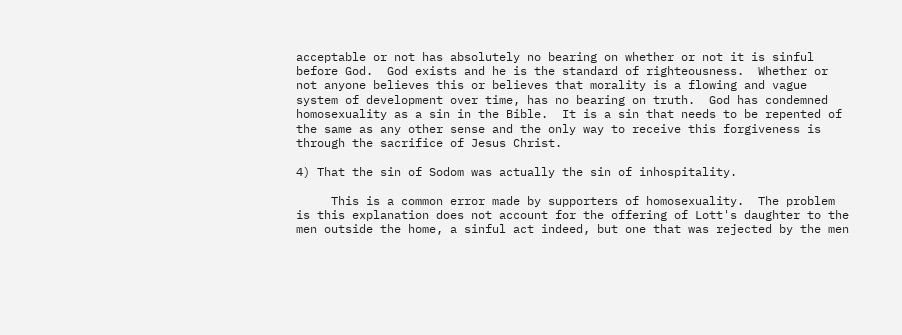acceptable or not has absolutely no bearing on whether or not it is sinful before God.  God exists and he is the standard of righteousness.  Whether or not anyone believes this or believes that morality is a flowing and vague system of development over time, has no bearing on truth.  God has condemned homosexuality as a sin in the Bible.  It is a sin that needs to be repented of the same as any other sense and the only way to receive this forgiveness is through the sacrifice of Jesus Christ.

4) That the sin of Sodom was actually the sin of inhospitality.

     This is a common error made by supporters of homosexuality.  The problem is this explanation does not account for the offering of Lott's daughter to the men outside the home, a sinful act indeed, but one that was rejected by the men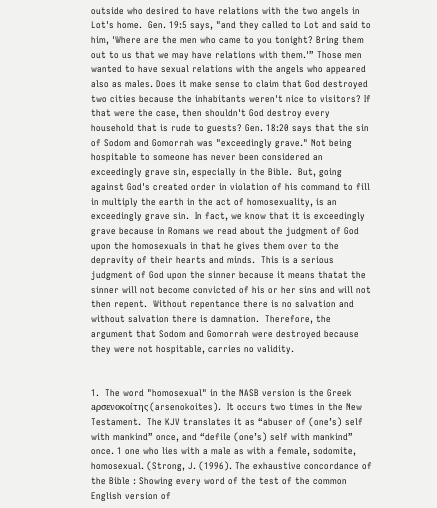outside who desired to have relations with the two angels in Lot's home.  Gen. 19:5 says, "and they called to Lot and said to him, 'Where are the men who came to you tonight? Bring them out to us that we may have relations with them.'” Those men wanted to have sexual relations with the angels who appeared also as males. Does it make sense to claim that God destroyed two cities because the inhabitants weren't nice to visitors? If that were the case, then shouldn't God destroy every household that is rude to guests? Gen. 18:20 says that the sin of Sodom and Gomorrah was "exceedingly grave." Not being hospitable to someone has never been considered an exceedingly grave sin, especially in the Bible.  But, going against God's created order in violation of his command to fill in multiply the earth in the act of homosexuality, is an exceedingly grave sin.  In fact, we know that it is exceedingly grave because in Romans we read about the judgment of God upon the homosexuals in that he gives them over to the depravity of their hearts and minds.  This is a serious judgment of God upon the sinner because it means thatat the sinner will not become convicted of his or her sins and will not then repent.  Without repentance there is no salvation and without salvation there is damnation.  Therefore, the argument that Sodom and Gomorrah were destroyed because they were not hospitable, carries no validity.


1.  The word "homosexual" in the NASB version is the Greek
aρσενοκοίτης (arsenokoites).  It occurs two times in the New Testament.  The KJV translates it as “abuser of (one’s) self with mankind” once, and “defile (one’s) self with mankind” once. 1 one who lies with a male as with a female, sodomite, homosexual. (Strong, J. (1996). The exhaustive concordance of the Bible : Showing every word of the test of the common English version of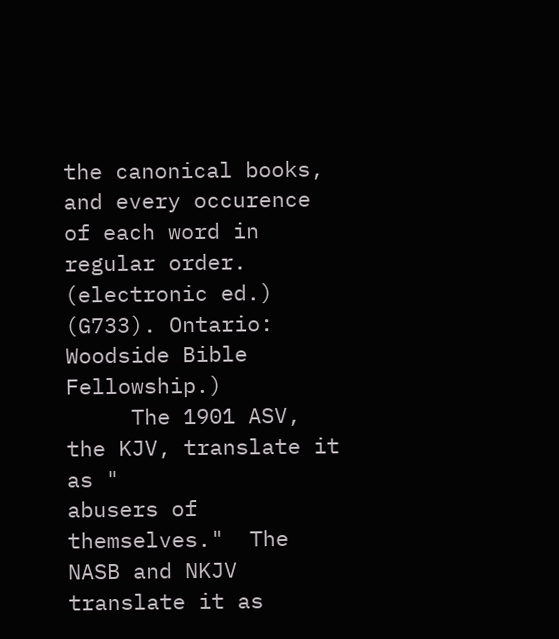the canonical books, and every occurence of each word in regular order. (electronic ed.) (G733). Ontario: Woodside Bible Fellowship.)
     The 1901 ASV, the KJV, translate it as "
abusers of themselves."  The NASB and NKJV translate it as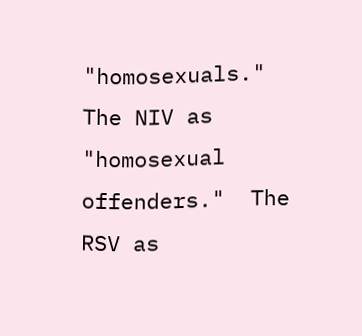"homosexuals."  The NIV as "homosexual offenders."  The RSV as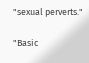"sexual perverts."

"Basic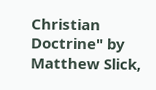Christian Doctrine" by Matthew Slick,